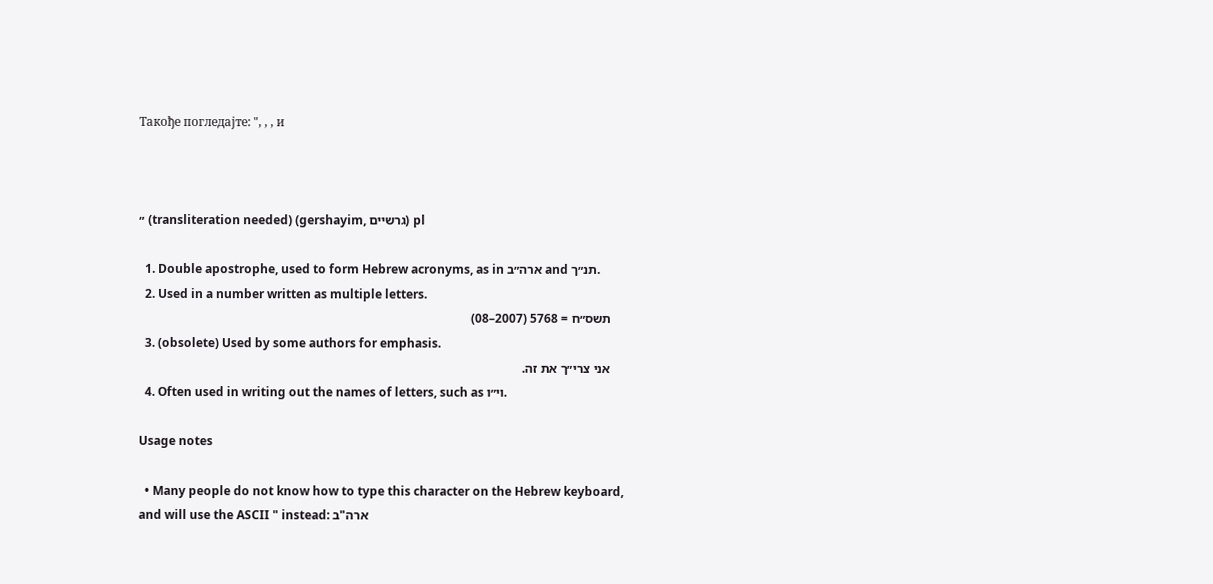Такође погледајте: ", , , и



״ (transliteration needed) (gershayim, גרשיים) pl

  1. Double apostrophe, used to form Hebrew acronyms, as in ארה״ב and תנ״ך.
  2. Used in a number written as multiple letters.
    תשס״ח = 5768 (2007–08)
  3. (obsolete) Used by some authors for emphasis.
    אני צרי״ך את זה.
  4. Often used in writing out the names of letters, such as וי״ו.

Usage notes

  • Many people do not know how to type this character on the Hebrew keyboard, and will use the ASCII " instead: ארה"ב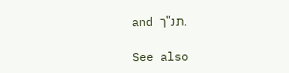and תנ"ך.

See also